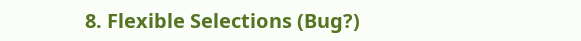8. Flexible Selections (Bug?)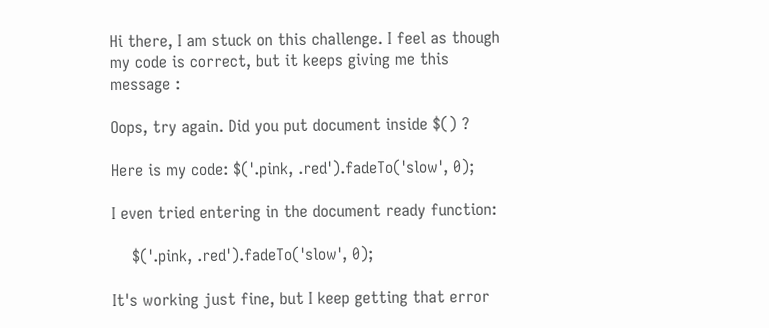Hi there, I am stuck on this challenge. I feel as though my code is correct, but it keeps giving me this message :

Oops, try again. Did you put document inside $() ?

Here is my code: $('.pink, .red').fadeTo('slow', 0);

I even tried entering in the document ready function:

    $('.pink, .red').fadeTo('slow', 0);

It's working just fine, but I keep getting that error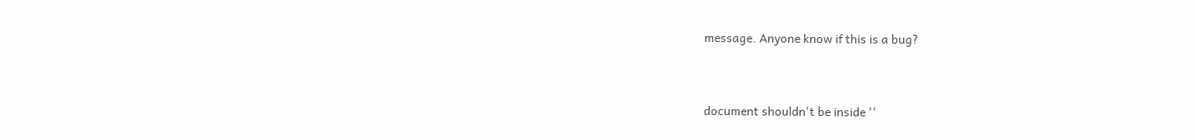message. Anyone know if this is a bug?


document shouldn't be inside ''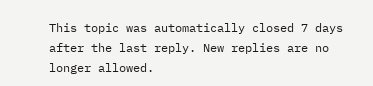This topic was automatically closed 7 days after the last reply. New replies are no longer allowed.